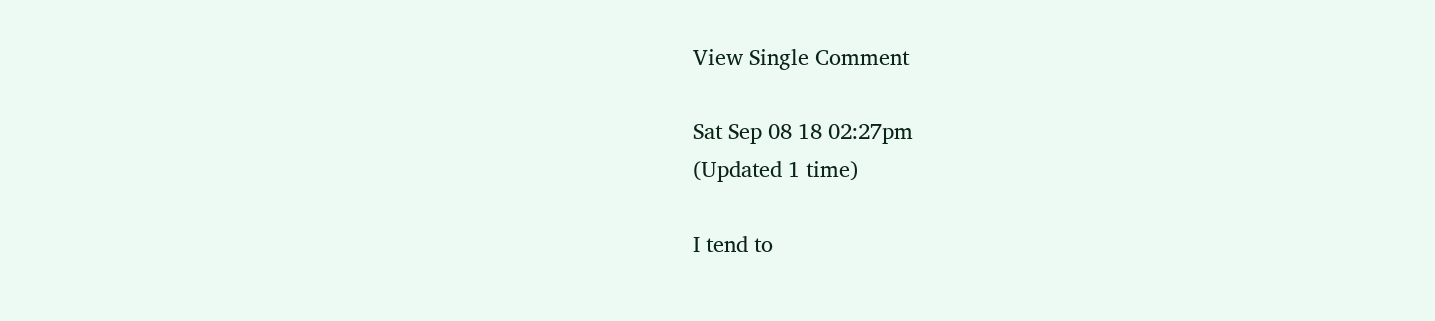View Single Comment

Sat Sep 08 18 02:27pm
(Updated 1 time)

I tend to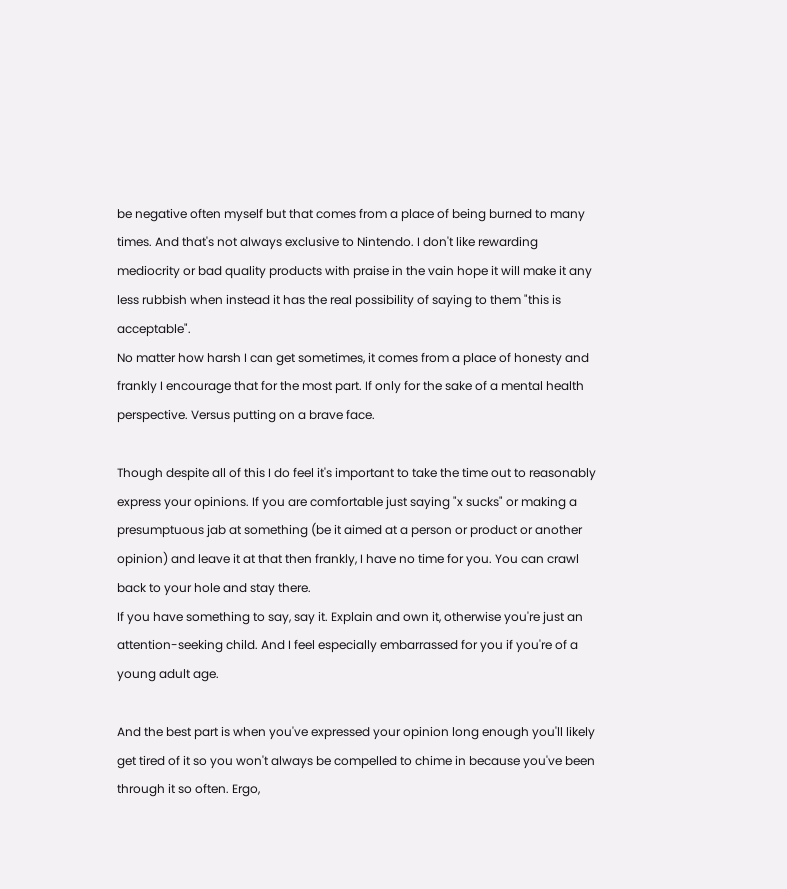be negative often myself but that comes from a place of being burned to many times. And that's not always exclusive to Nintendo. I don't like rewarding mediocrity or bad quality products with praise in the vain hope it will make it any less rubbish when instead it has the real possibility of saying to them "this is acceptable".
No matter how harsh I can get sometimes, it comes from a place of honesty and frankly I encourage that for the most part. If only for the sake of a mental health perspective. Versus putting on a brave face.

Though despite all of this I do feel it's important to take the time out to reasonably express your opinions. If you are comfortable just saying "x sucks" or making a presumptuous jab at something (be it aimed at a person or product or another opinion) and leave it at that then frankly, I have no time for you. You can crawl back to your hole and stay there.
If you have something to say, say it. Explain and own it, otherwise you're just an attention-seeking child. And I feel especially embarrassed for you if you're of a young adult age.

And the best part is when you've expressed your opinion long enough you'll likely get tired of it so you won't always be compelled to chime in because you've been through it so often. Ergo,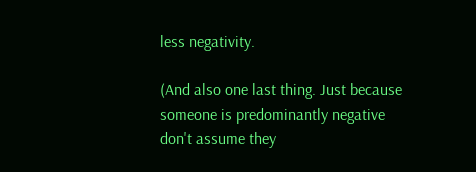less negativity.

(And also one last thing. Just because someone is predominantly negative don't assume they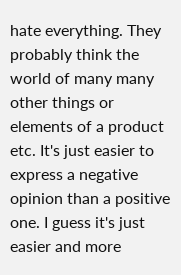hate everything. They probably think the world of many many other things or elements of a product etc. It's just easier to express a negative opinion than a positive one. I guess it's just easier and more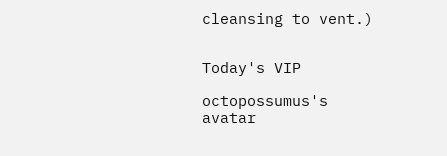cleansing to vent.)


Today's VIP

octopossumus's avatar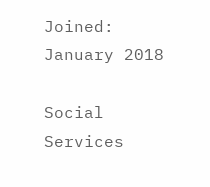Joined: January 2018

Social Services